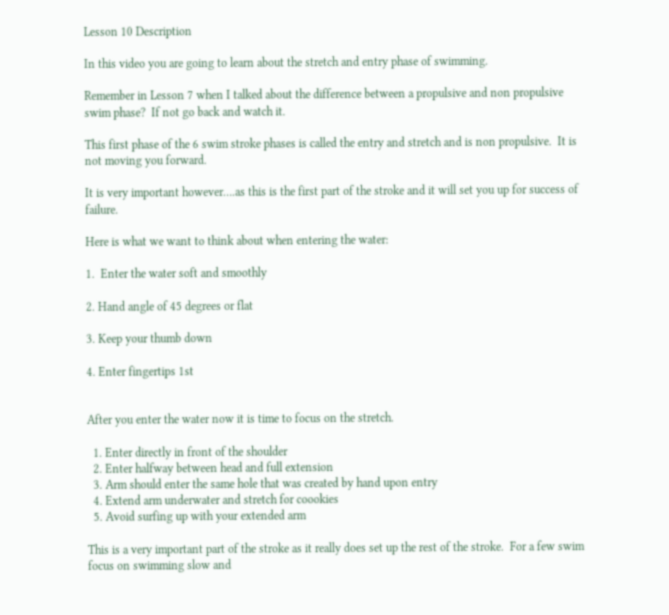Lesson 10 Description

In this video you are going to learn about the stretch and entry phase of swimming.

Remember in Lesson 7 when I talked about the difference between a propulsive and non propulsive swim phase?  If not go back and watch it.

This first phase of the 6 swim stroke phases is called the entry and stretch and is non propulsive.  It is not moving you forward.

It is very important however….as this is the first part of the stroke and it will set you up for success of failure.

Here is what we want to think about when entering the water:

1.  Enter the water soft and smoothly

2. Hand angle of 45 degrees or flat

3. Keep your thumb down

4. Enter fingertips 1st


After you enter the water now it is time to focus on the stretch.

  1. Enter directly in front of the shoulder
  2. Enter halfway between head and full extension
  3. Arm should enter the same hole that was created by hand upon entry
  4. Extend arm underwater and stretch for coookies
  5. Avoid surfing up with your extended arm

This is a very important part of the stroke as it really does set up the rest of the stroke.  For a few swim focus on swimming slow and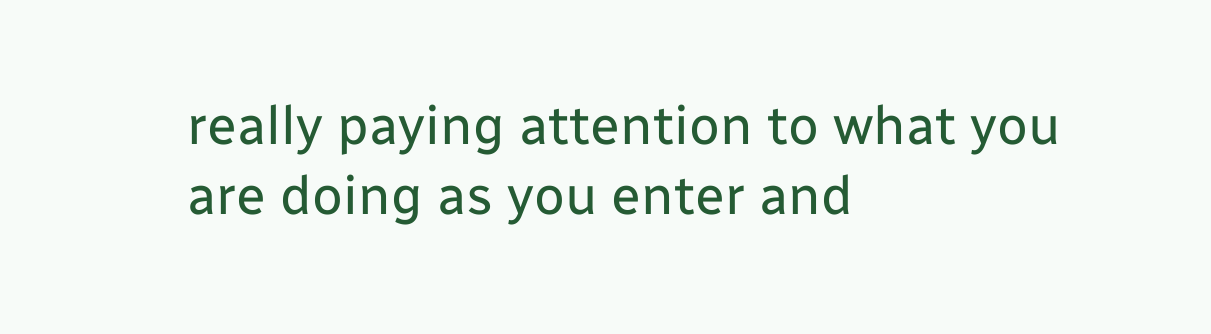really paying attention to what you are doing as you enter and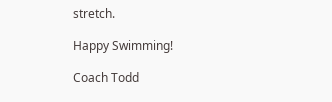stretch.

Happy Swimming!

Coach Todd